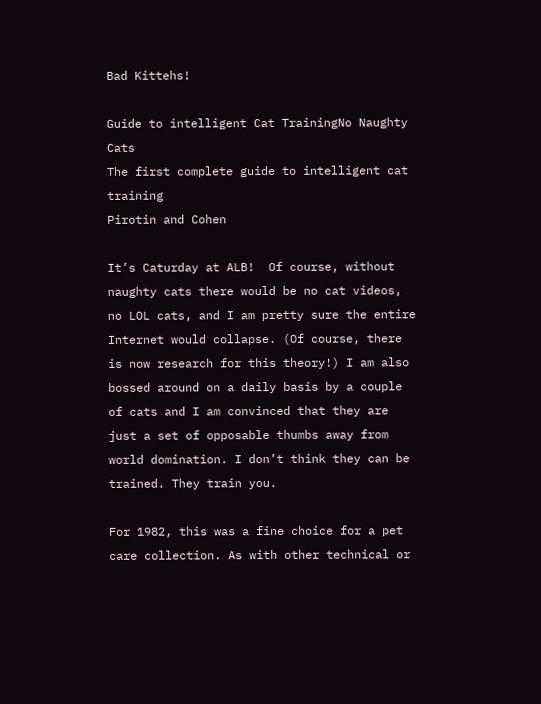Bad Kittehs!

Guide to intelligent Cat TrainingNo Naughty Cats
The first complete guide to intelligent cat training
Pirotin and Cohen

It’s Caturday at ALB!  Of course, without naughty cats there would be no cat videos, no LOL cats, and I am pretty sure the entire Internet would collapse. (Of course, there is now research for this theory!) I am also bossed around on a daily basis by a couple of cats and I am convinced that they are just a set of opposable thumbs away from world domination. I don’t think they can be trained. They train you.

For 1982, this was a fine choice for a pet care collection. As with other technical or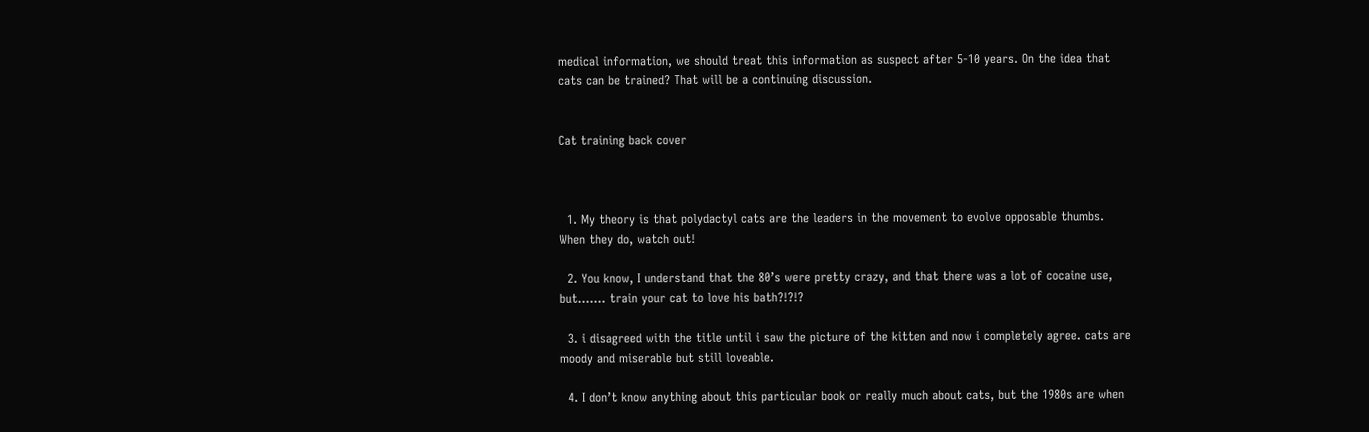medical information, we should treat this information as suspect after 5-10 years. On the idea that cats can be trained? That will be a continuing discussion.


Cat training back cover



  1. My theory is that polydactyl cats are the leaders in the movement to evolve opposable thumbs. When they do, watch out!

  2. You know, I understand that the 80’s were pretty crazy, and that there was a lot of cocaine use, but……. train your cat to love his bath?!?!?

  3. i disagreed with the title until i saw the picture of the kitten and now i completely agree. cats are moody and miserable but still loveable.

  4. I don’t know anything about this particular book or really much about cats, but the 1980s are when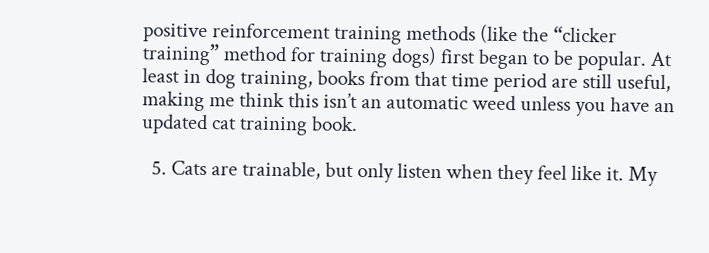positive reinforcement training methods (like the “clicker training” method for training dogs) first began to be popular. At least in dog training, books from that time period are still useful, making me think this isn’t an automatic weed unless you have an updated cat training book.

  5. Cats are trainable, but only listen when they feel like it. My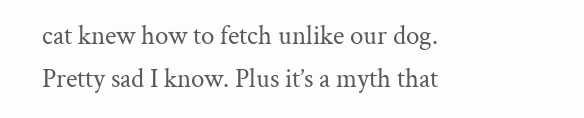cat knew how to fetch unlike our dog. Pretty sad I know. Plus it’s a myth that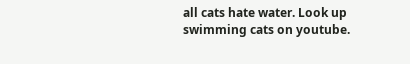all cats hate water. Look up swimming cats on youtube.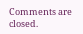Comments are closed.